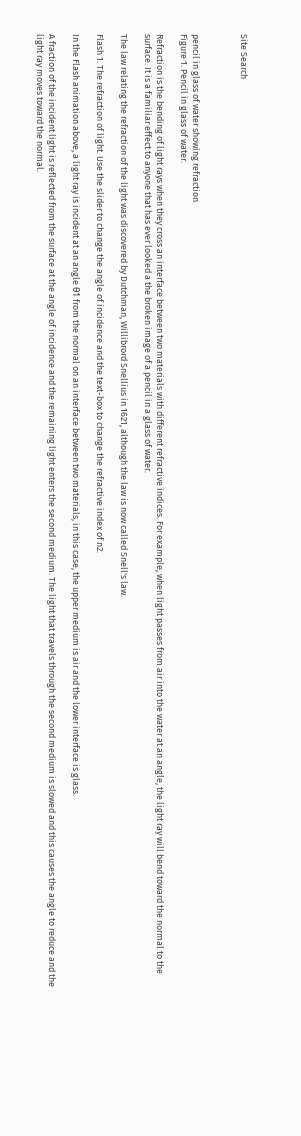Site Search



pencil in glass of water showing refraction
Figure 1. Pencil in glass of water.

Refraction is the bending of light rays when they cross an interface between two materials with different refractive indices. For example, when light passes from air into the water at an angle, the light ray will bend toward the normal to the surface. It is a familiar effect to anyone that has ever looked a the broken image of a pencil in a glass of water.

The law relating the refraction of the light was discovered by Dutchman, Willibrord Snellius in 1621, although the law is now called Snell's law.

Flash 1. The refraction of light. Use the slider to change the angle of incidence and the text-box to change the refractive index of n2.

In the Flash animation above, a light ray is incident at an angle θ1 from the normal on an interface between two materials, in this case, the upper medium is air and the lower interface is glass.

A fraction of the incident light is reflected from the surface at the angle of incidence and the remaining light enters the second medium. The light that travels through the second medium is slowed and this causes the angle to reduce and the light ray moves toward the normal.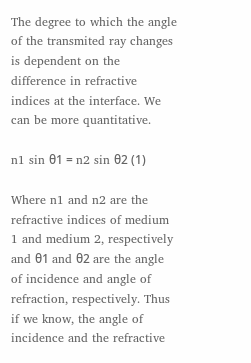The degree to which the angle of the transmited ray changes is dependent on the difference in refractive indices at the interface. We can be more quantitative.

n1 sin θ1 = n2 sin θ2 (1)

Where n1 and n2 are the refractive indices of medium 1 and medium 2, respectively and θ1 and θ2 are the angle of incidence and angle of refraction, respectively. Thus if we know, the angle of incidence and the refractive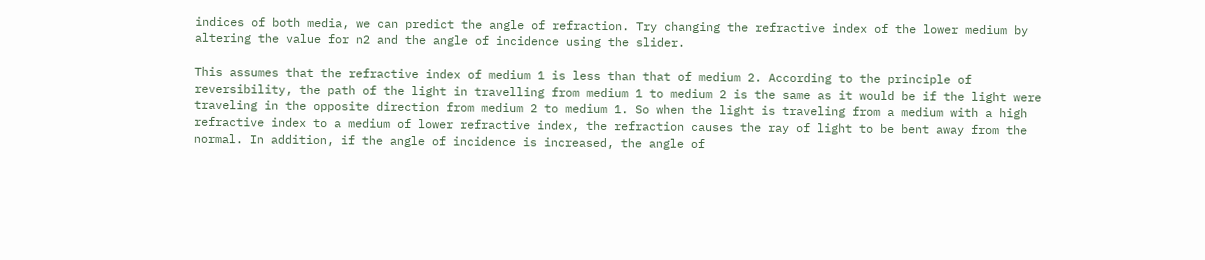indices of both media, we can predict the angle of refraction. Try changing the refractive index of the lower medium by altering the value for n2 and the angle of incidence using the slider.

This assumes that the refractive index of medium 1 is less than that of medium 2. According to the principle of reversibility, the path of the light in travelling from medium 1 to medium 2 is the same as it would be if the light were traveling in the opposite direction from medium 2 to medium 1. So when the light is traveling from a medium with a high refractive index to a medium of lower refractive index, the refraction causes the ray of light to be bent away from the normal. In addition, if the angle of incidence is increased, the angle of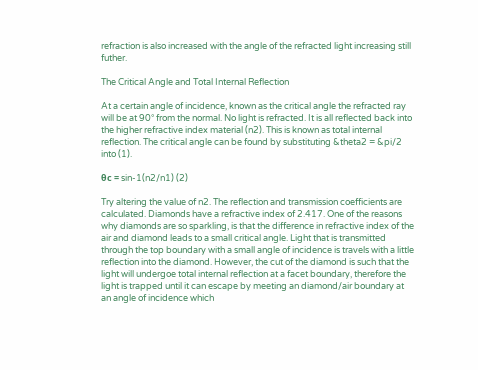refraction is also increased with the angle of the refracted light increasing still futher.

The Critical Angle and Total Internal Reflection

At a certain angle of incidence, known as the critical angle the refracted ray will be at 90° from the normal. No light is refracted. It is all reflected back into the higher refractive index material (n2). This is known as total internal reflection. The critical angle can be found by substituting &theta2 = &pi/2 into (1).

θc = sin-1(n2/n1) (2)

Try altering the value of n2. The reflection and transmission coefficients are calculated. Diamonds have a refractive index of 2.417. One of the reasons why diamonds are so sparkling, is that the difference in refractive index of the air and diamond leads to a small critical angle. Light that is transmitted through the top boundary with a small angle of incidence is travels with a little reflection into the diamond. However, the cut of the diamond is such that the light will undergoe total internal reflection at a facet boundary, therefore the light is trapped until it can escape by meeting an diamond/air boundary at an angle of incidence which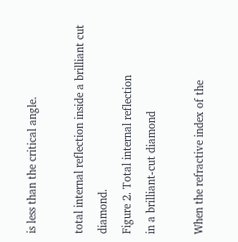is less than the critical angle.

total internal reflection inside a brilliant cut diamond.
Figure 2. Total internal reflection
in a brilliant-cut diamond

When the refractive index of the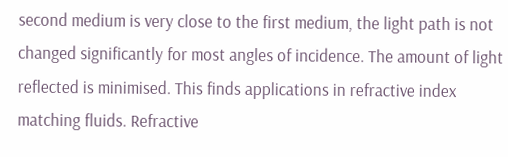second medium is very close to the first medium, the light path is not changed significantly for most angles of incidence. The amount of light reflected is minimised. This finds applications in refractive index matching fluids. Refractive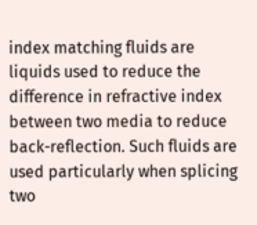index matching fluids are liquids used to reduce the difference in refractive index between two media to reduce back-reflection. Such fluids are used particularly when splicing two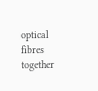optical fibres together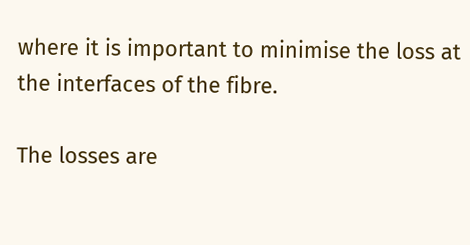where it is important to minimise the loss at the interfaces of the fibre.

The losses are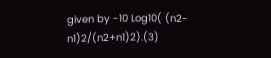given by -10 Log10( (n2-n1)2/(n2+n1)2).(3)